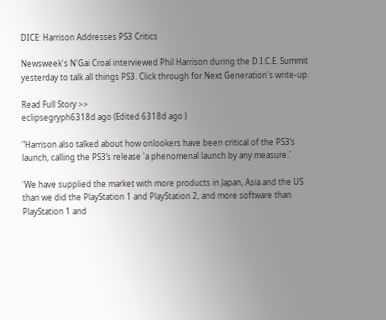DICE: Harrison Addresses PS3 Critics

Newsweek's N'Gai Croal interviewed Phil Harrison during the D.I.C.E. Summit yesterday to talk all things PS3. Click through for Next Generation's write-up.

Read Full Story >>
eclipsegryph6318d ago (Edited 6318d ago )

"Harrison also talked about how onlookers have been critical of the PS3’s launch, calling the PS3’s release 'a phenomenal launch by any measure.'

'We have supplied the market with more products in Japan, Asia and the US than we did the PlayStation 1 and PlayStation 2, and more software than PlayStation 1 and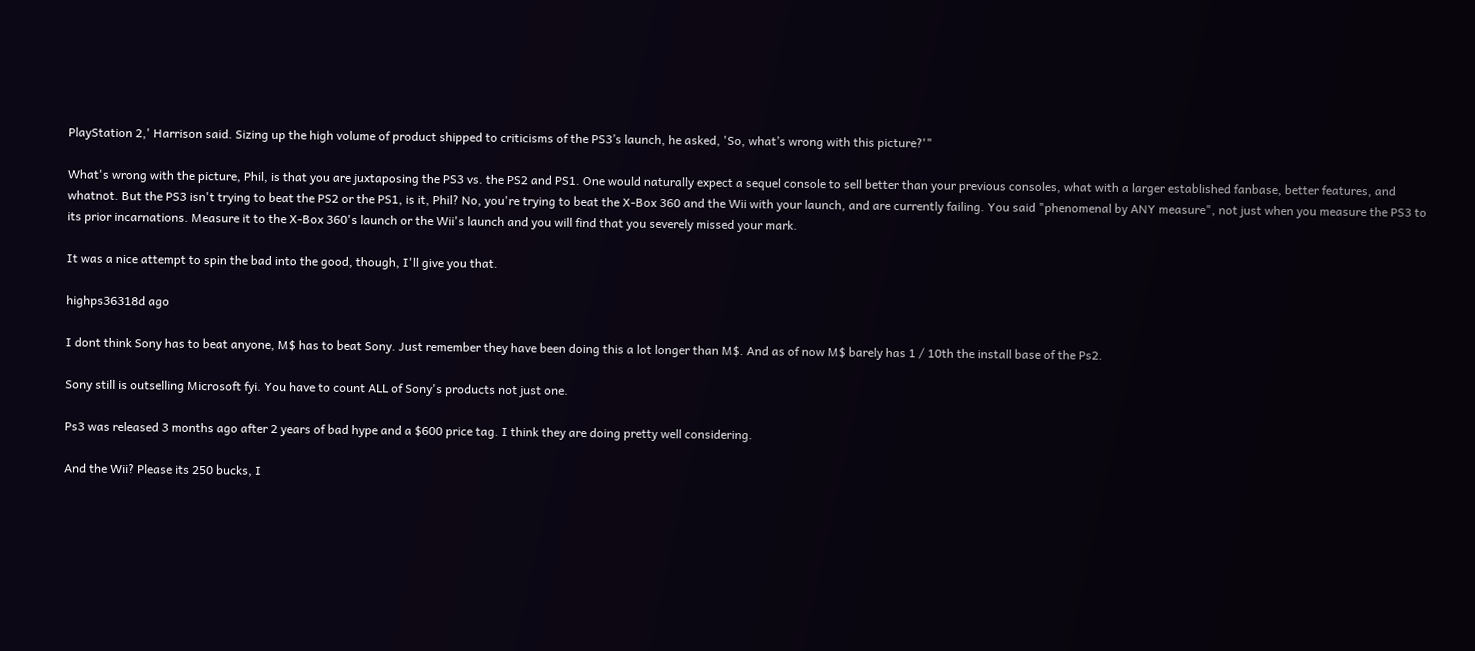PlayStation 2,' Harrison said. Sizing up the high volume of product shipped to criticisms of the PS3’s launch, he asked, 'So, what’s wrong with this picture?'"

What's wrong with the picture, Phil, is that you are juxtaposing the PS3 vs. the PS2 and PS1. One would naturally expect a sequel console to sell better than your previous consoles, what with a larger established fanbase, better features, and whatnot. But the PS3 isn't trying to beat the PS2 or the PS1, is it, Phil? No, you're trying to beat the X-Box 360 and the Wii with your launch, and are currently failing. You said "phenomenal by ANY measure", not just when you measure the PS3 to its prior incarnations. Measure it to the X-Box 360's launch or the Wii's launch and you will find that you severely missed your mark.

It was a nice attempt to spin the bad into the good, though, I'll give you that.

highps36318d ago

I dont think Sony has to beat anyone, M$ has to beat Sony. Just remember they have been doing this a lot longer than M$. And as of now M$ barely has 1 / 10th the install base of the Ps2.

Sony still is outselling Microsoft fyi. You have to count ALL of Sony's products not just one.

Ps3 was released 3 months ago after 2 years of bad hype and a $600 price tag. I think they are doing pretty well considering.

And the Wii? Please its 250 bucks, I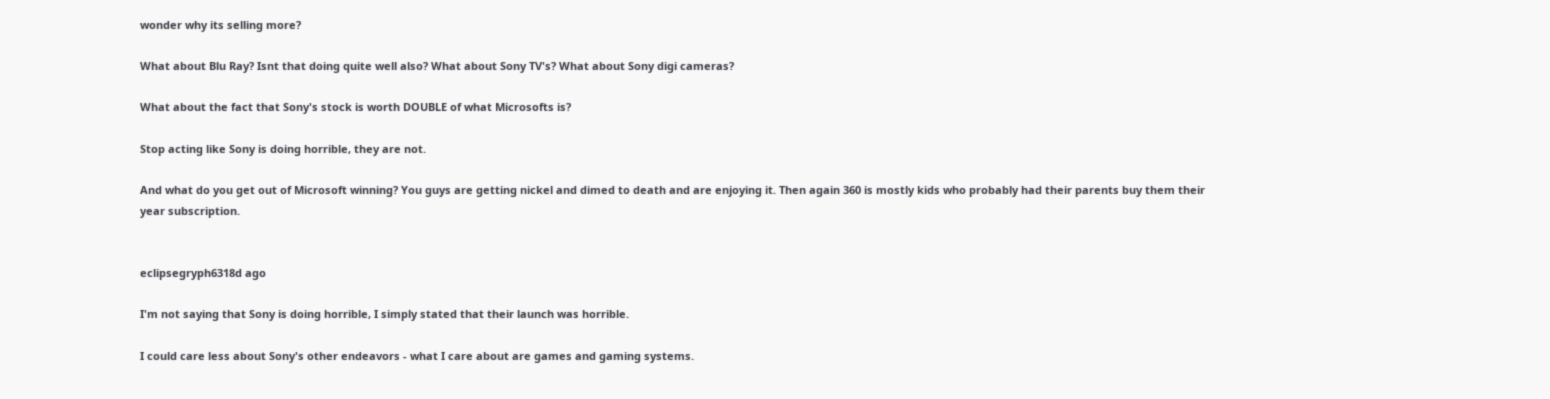wonder why its selling more?

What about Blu Ray? Isnt that doing quite well also? What about Sony TV's? What about Sony digi cameras?

What about the fact that Sony's stock is worth DOUBLE of what Microsofts is?

Stop acting like Sony is doing horrible, they are not.

And what do you get out of Microsoft winning? You guys are getting nickel and dimed to death and are enjoying it. Then again 360 is mostly kids who probably had their parents buy them their year subscription.


eclipsegryph6318d ago

I'm not saying that Sony is doing horrible, I simply stated that their launch was horrible.

I could care less about Sony's other endeavors - what I care about are games and gaming systems.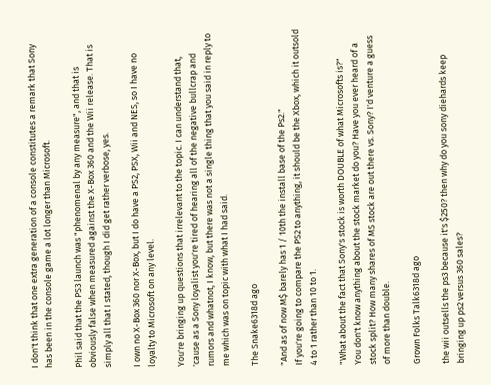I don't think that one extra generation of a console constitutes a remark that Sony has been in the console game a lot longer than Microsoft.

Phil said that the PS3 launch was "phenomenal by any measure", and that is obviously false when measured against the X-Box 360 and the Wii release. That is simply all that I stated, though I did get rather verbose, yes.

I own no X-Box 360 nor X-Box, but I do have a PS2, PSX, Wii and NES, so I have no loyalty to Microsoft on any level.

You're bringing up questions that irrelevant to the topic. I can understand that, 'cause as a Sony loyalist you're tired of hearing all of the negative bullcrap and rumors and whatnot, I know, but there was not a single thing that you said in reply to me which was on topic with what I had said.

The Snake6318d ago

"And as of now M$ barely has 1 / 10th the install base of the Ps2."
If you're going to compare the PS2 to anything, it should be the Xbox, which it outsold 4 to 1 rather than 10 to 1.

"What about the fact that Sony's stock is worth DOUBLE of what Microsofts is?"
You don't know anything about the stock market do you? Have you ever heard of a stock split? How many shares of MS stock are out there vs. Sony? I'd venture a guess of more than double.

Grown Folks Talk6318d ago

the wii outsells the ps3 because it's $250? then why do you sony diehards keep bringing up ps2 versus 360 sales?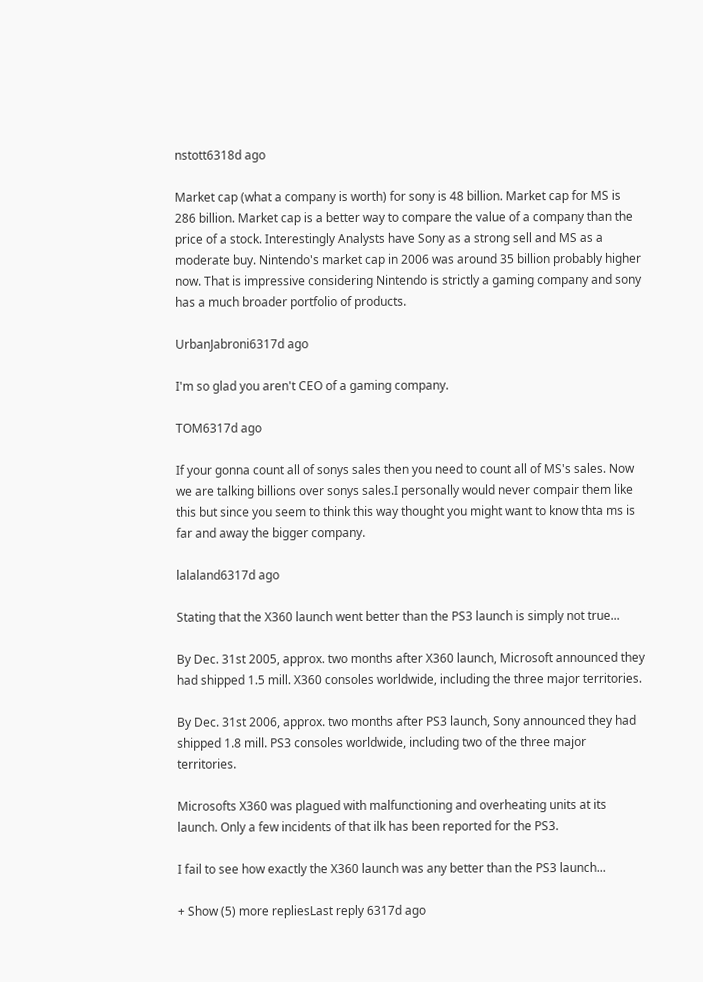nstott6318d ago

Market cap (what a company is worth) for sony is 48 billion. Market cap for MS is 286 billion. Market cap is a better way to compare the value of a company than the price of a stock. Interestingly Analysts have Sony as a strong sell and MS as a moderate buy. Nintendo's market cap in 2006 was around 35 billion probably higher now. That is impressive considering Nintendo is strictly a gaming company and sony has a much broader portfolio of products.

UrbanJabroni6317d ago

I'm so glad you aren't CEO of a gaming company.

TOM6317d ago

If your gonna count all of sonys sales then you need to count all of MS's sales. Now we are talking billions over sonys sales.I personally would never compair them like this but since you seem to think this way thought you might want to know thta ms is far and away the bigger company.

lalaland6317d ago

Stating that the X360 launch went better than the PS3 launch is simply not true...

By Dec. 31st 2005, approx. two months after X360 launch, Microsoft announced they had shipped 1.5 mill. X360 consoles worldwide, including the three major territories.

By Dec. 31st 2006, approx. two months after PS3 launch, Sony announced they had shipped 1.8 mill. PS3 consoles worldwide, including two of the three major territories.

Microsofts X360 was plagued with malfunctioning and overheating units at its launch. Only a few incidents of that ilk has been reported for the PS3.

I fail to see how exactly the X360 launch was any better than the PS3 launch...

+ Show (5) more repliesLast reply 6317d ago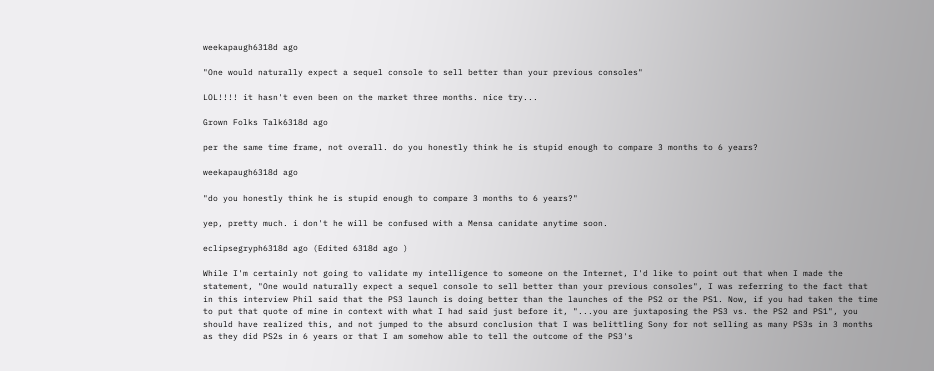weekapaugh6318d ago

"One would naturally expect a sequel console to sell better than your previous consoles"

LOL!!!! it hasn't even been on the market three months. nice try...

Grown Folks Talk6318d ago

per the same time frame, not overall. do you honestly think he is stupid enough to compare 3 months to 6 years?

weekapaugh6318d ago

"do you honestly think he is stupid enough to compare 3 months to 6 years?"

yep, pretty much. i don't he will be confused with a Mensa canidate anytime soon.

eclipsegryph6318d ago (Edited 6318d ago )

While I'm certainly not going to validate my intelligence to someone on the Internet, I'd like to point out that when I made the statement, "One would naturally expect a sequel console to sell better than your previous consoles", I was referring to the fact that in this interview Phil said that the PS3 launch is doing better than the launches of the PS2 or the PS1. Now, if you had taken the time to put that quote of mine in context with what I had said just before it, "...you are juxtaposing the PS3 vs. the PS2 and PS1", you should have realized this, and not jumped to the absurd conclusion that I was belittling Sony for not selling as many PS3s in 3 months as they did PS2s in 6 years or that I am somehow able to tell the outcome of the PS3's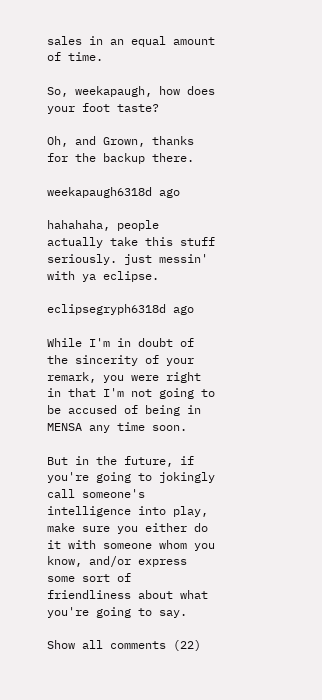sales in an equal amount of time.

So, weekapaugh, how does your foot taste?

Oh, and Grown, thanks for the backup there.

weekapaugh6318d ago

hahahaha, people actually take this stuff seriously. just messin' with ya eclipse.

eclipsegryph6318d ago

While I'm in doubt of the sincerity of your remark, you were right in that I'm not going to be accused of being in MENSA any time soon.

But in the future, if you're going to jokingly call someone's intelligence into play, make sure you either do it with someone whom you know, and/or express some sort of friendliness about what you're going to say.

Show all comments (22)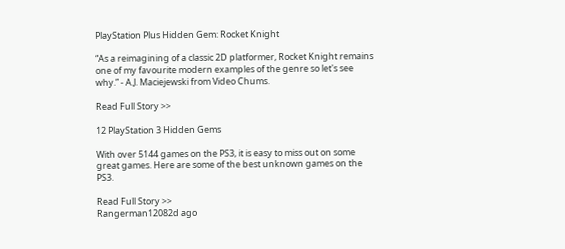PlayStation Plus Hidden Gem: Rocket Knight

“As a reimagining of a classic 2D platformer, Rocket Knight remains one of my favourite modern examples of the genre so let's see why.” - A.J. Maciejewski from Video Chums.

Read Full Story >>

12 PlayStation 3 Hidden Gems

With over 5144 games on the PS3, it is easy to miss out on some great games. Here are some of the best unknown games on the PS3.

Read Full Story >>
Rangerman12082d ago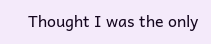Thought I was the only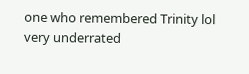one who remembered Trinity lol very underrated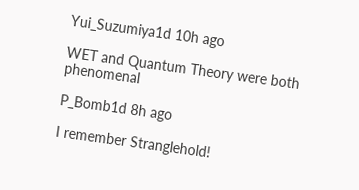Yui_Suzumiya1d 10h ago

WET and Quantum Theory were both phenomenal

P_Bomb1d 8h ago

I remember Stranglehold!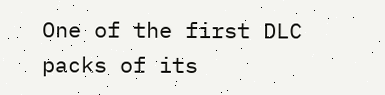One of the first DLC packs of its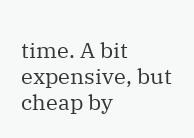time. A bit expensive, but cheap by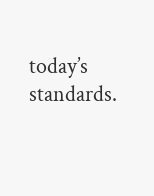today’s standards.